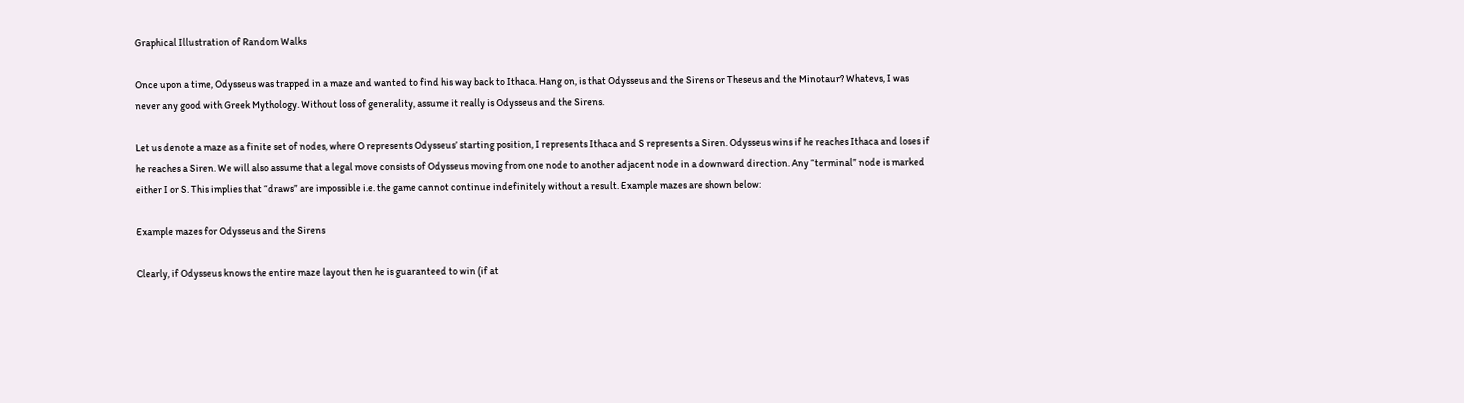Graphical Illustration of Random Walks

Once upon a time, Odysseus was trapped in a maze and wanted to find his way back to Ithaca. Hang on, is that Odysseus and the Sirens or Theseus and the Minotaur? Whatevs, I was never any good with Greek Mythology. Without loss of generality, assume it really is Odysseus and the Sirens.

Let us denote a maze as a finite set of nodes, where O represents Odysseus’ starting position, I represents Ithaca and S represents a Siren. Odysseus wins if he reaches Ithaca and loses if he reaches a Siren. We will also assume that a legal move consists of Odysseus moving from one node to another adjacent node in a downward direction. Any “terminal” node is marked either I or S. This implies that “draws” are impossible i.e. the game cannot continue indefinitely without a result. Example mazes are shown below:

Example mazes for Odysseus and the Sirens

Clearly, if Odysseus knows the entire maze layout then he is guaranteed to win (if at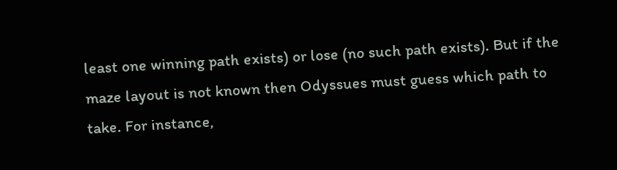least one winning path exists) or lose (no such path exists). But if the maze layout is not known then Odyssues must guess which path to take. For instance,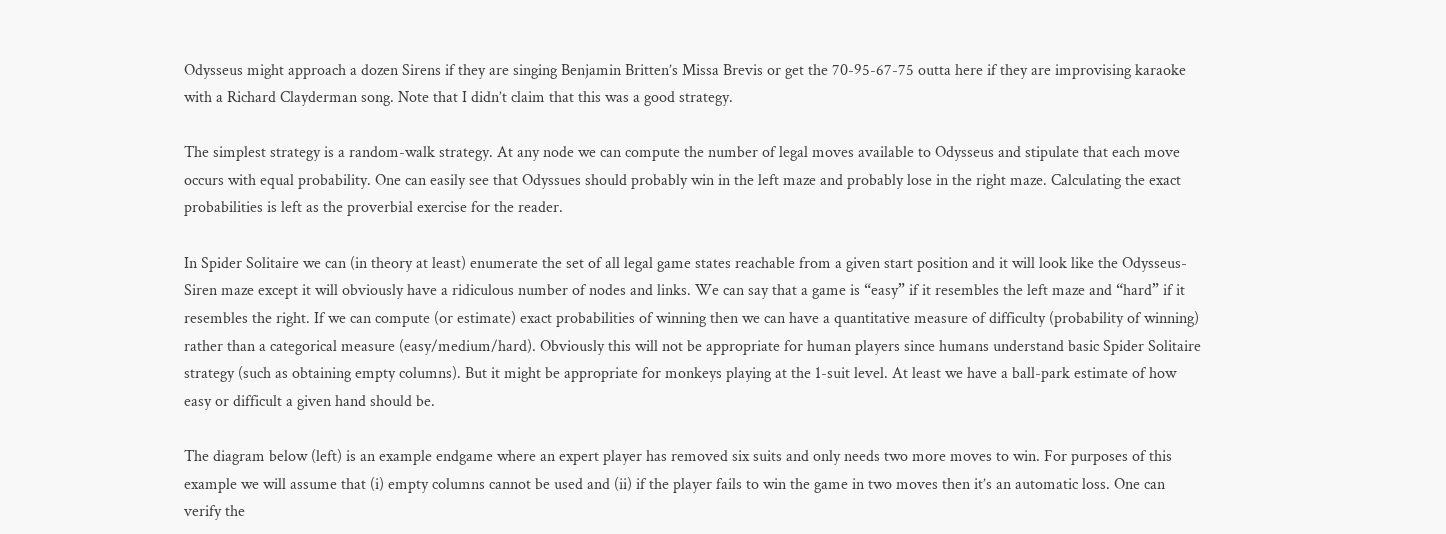Odysseus might approach a dozen Sirens if they are singing Benjamin Britten’s Missa Brevis or get the 70-95-67-75 outta here if they are improvising karaoke with a Richard Clayderman song. Note that I didn’t claim that this was a good strategy.

The simplest strategy is a random-walk strategy. At any node we can compute the number of legal moves available to Odysseus and stipulate that each move occurs with equal probability. One can easily see that Odyssues should probably win in the left maze and probably lose in the right maze. Calculating the exact probabilities is left as the proverbial exercise for the reader.

In Spider Solitaire we can (in theory at least) enumerate the set of all legal game states reachable from a given start position and it will look like the Odysseus-Siren maze except it will obviously have a ridiculous number of nodes and links. We can say that a game is “easy” if it resembles the left maze and “hard” if it resembles the right. If we can compute (or estimate) exact probabilities of winning then we can have a quantitative measure of difficulty (probability of winning) rather than a categorical measure (easy/medium/hard). Obviously this will not be appropriate for human players since humans understand basic Spider Solitaire strategy (such as obtaining empty columns). But it might be appropriate for monkeys playing at the 1-suit level. At least we have a ball-park estimate of how easy or difficult a given hand should be.

The diagram below (left) is an example endgame where an expert player has removed six suits and only needs two more moves to win. For purposes of this example we will assume that (i) empty columns cannot be used and (ii) if the player fails to win the game in two moves then it’s an automatic loss. One can verify the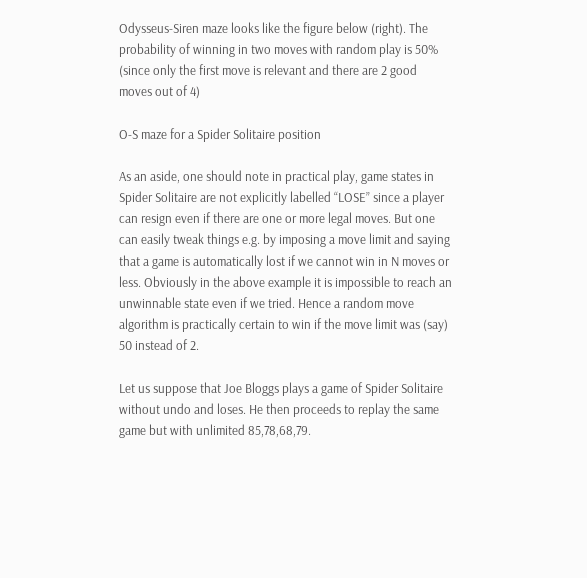Odysseus-Siren maze looks like the figure below (right). The probability of winning in two moves with random play is 50% (since only the first move is relevant and there are 2 good moves out of 4)

O-S maze for a Spider Solitaire position

As an aside, one should note in practical play, game states in Spider Solitaire are not explicitly labelled “LOSE” since a player can resign even if there are one or more legal moves. But one can easily tweak things e.g. by imposing a move limit and saying that a game is automatically lost if we cannot win in N moves or less. Obviously in the above example it is impossible to reach an unwinnable state even if we tried. Hence a random move algorithm is practically certain to win if the move limit was (say) 50 instead of 2.

Let us suppose that Joe Bloggs plays a game of Spider Solitaire without undo and loses. He then proceeds to replay the same game but with unlimited 85,78,68,79.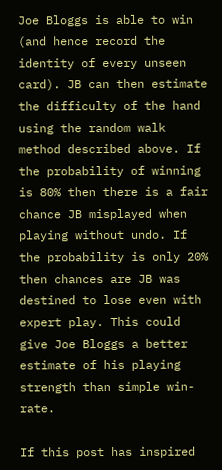Joe Bloggs is able to win (and hence record the identity of every unseen card). JB can then estimate the difficulty of the hand using the random walk method described above. If the probability of winning is 80% then there is a fair chance JB misplayed when playing without undo. If the probability is only 20% then chances are JB was destined to lose even with expert play. This could give Joe Bloggs a better estimate of his playing strength than simple win-rate.

If this post has inspired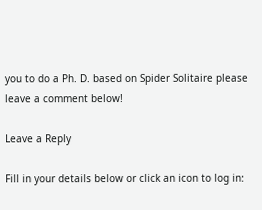you to do a Ph. D. based on Spider Solitaire please leave a comment below!

Leave a Reply

Fill in your details below or click an icon to log in: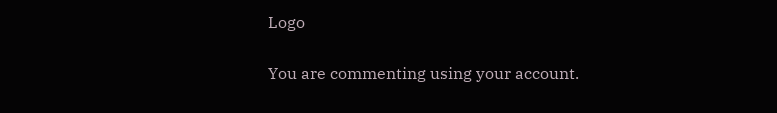Logo

You are commenting using your account.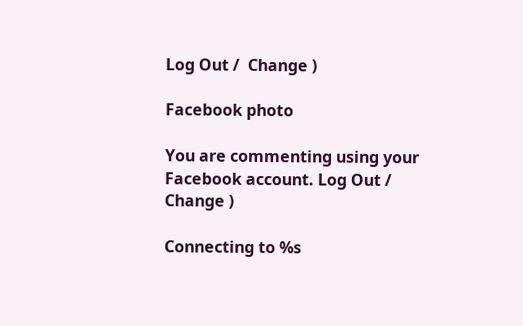Log Out /  Change )

Facebook photo

You are commenting using your Facebook account. Log Out /  Change )

Connecting to %s